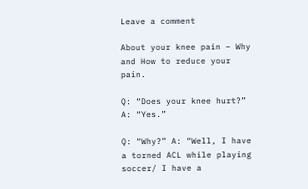Leave a comment

About your knee pain – Why and How to reduce your pain.

Q: “Does your knee hurt?” A: “Yes.”

Q: “Why?” A: “Well, I have a torned ACL while playing soccer/ I have a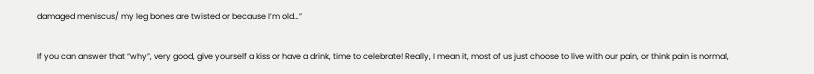damaged meniscus/ my leg bones are twisted or because I’m old…”

If you can answer that “why”, very good, give yourself a kiss or have a drink, time to celebrate! Really, I mean it, most of us just choose to live with our pain, or think pain is normal,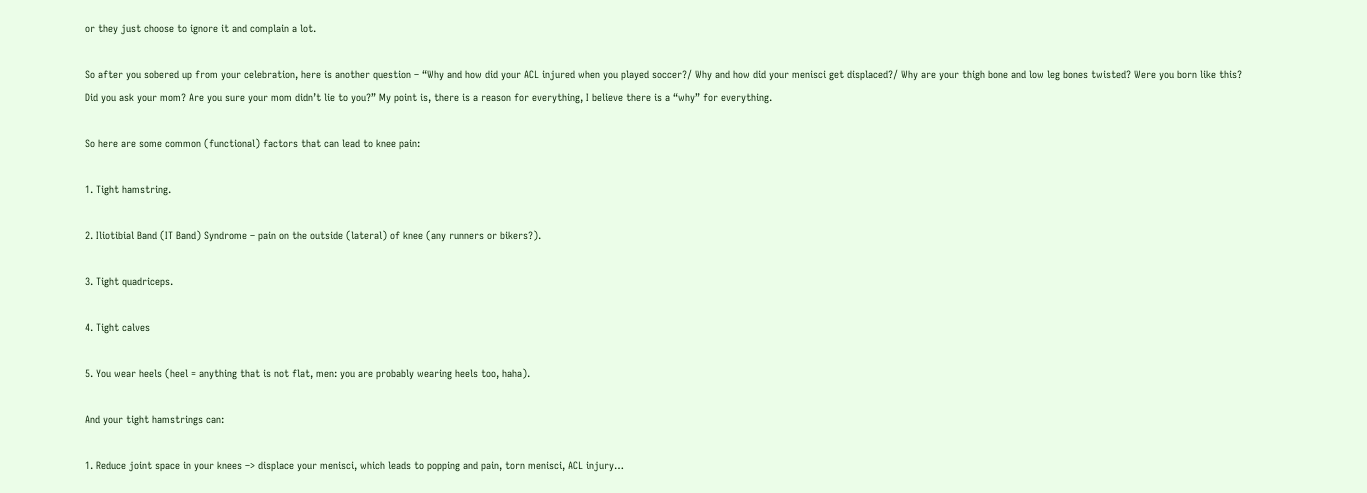or they just choose to ignore it and complain a lot.

So after you sobered up from your celebration, here is another question – “Why and how did your ACL injured when you played soccer?/ Why and how did your menisci get displaced?/ Why are your thigh bone and low leg bones twisted? Were you born like this? Did you ask your mom? Are you sure your mom didn’t lie to you?” My point is, there is a reason for everything, I believe there is a “why” for everything.

So here are some common (functional) factors that can lead to knee pain:

1. Tight hamstring.

2. Iliotibial Band (IT Band) Syndrome – pain on the outside (lateral) of knee (any runners or bikers?).

3. Tight quadriceps.

4. Tight calves

5. You wear heels (heel = anything that is not flat, men: you are probably wearing heels too, haha).

And your tight hamstrings can:

1. Reduce joint space in your knees –> displace your menisci, which leads to popping and pain, torn menisci, ACL injury…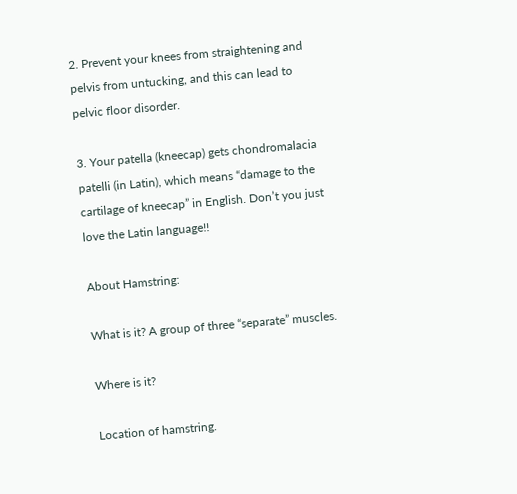2. Prevent your knees from straightening and pelvis from untucking, and this can lead to pelvic floor disorder.

3. Your patella (kneecap) gets chondromalacia patelli (in Latin), which means “damage to the cartilage of kneecap” in English. Don’t you just love the Latin language!!

About Hamstring:

What is it? A group of three “separate” muscles.

Where is it?

Location of hamstring.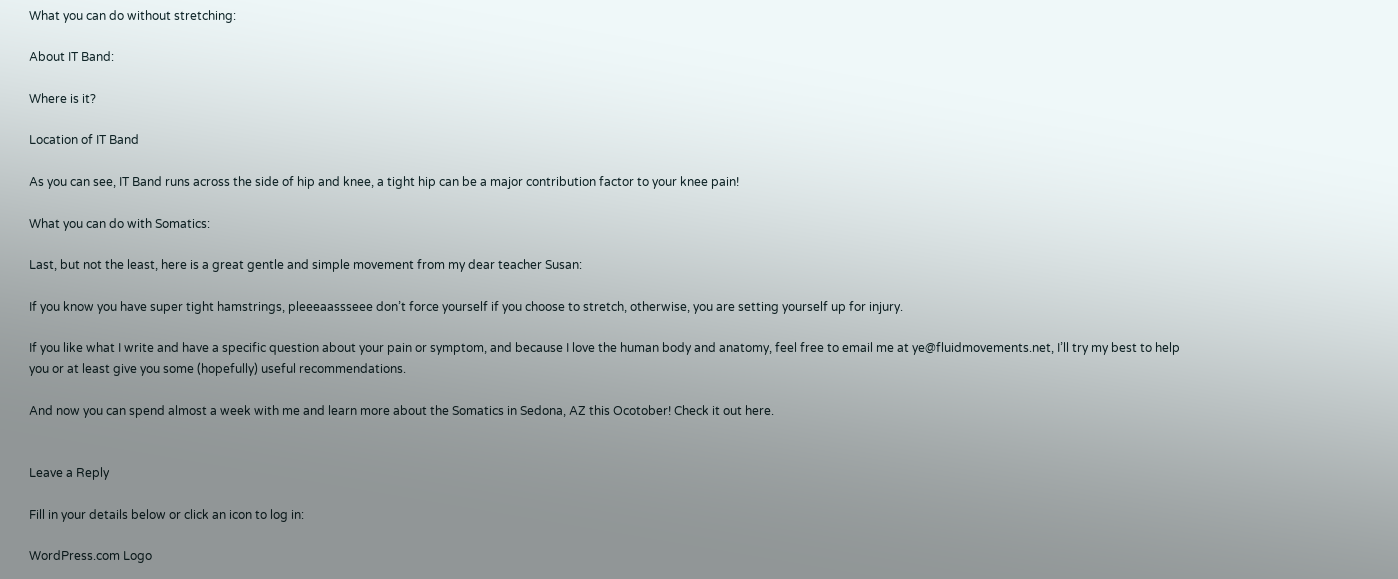What you can do without stretching:

About IT Band:

Where is it?

Location of IT Band

As you can see, IT Band runs across the side of hip and knee, a tight hip can be a major contribution factor to your knee pain!

What you can do with Somatics:

Last, but not the least, here is a great gentle and simple movement from my dear teacher Susan:

If you know you have super tight hamstrings, pleeeaassseee don’t force yourself if you choose to stretch, otherwise, you are setting yourself up for injury.

If you like what I write and have a specific question about your pain or symptom, and because I love the human body and anatomy, feel free to email me at ye@fluidmovements.net, I’ll try my best to help you or at least give you some (hopefully) useful recommendations.

And now you can spend almost a week with me and learn more about the Somatics in Sedona, AZ this Ocotober! Check it out here.


Leave a Reply

Fill in your details below or click an icon to log in:

WordPress.com Logo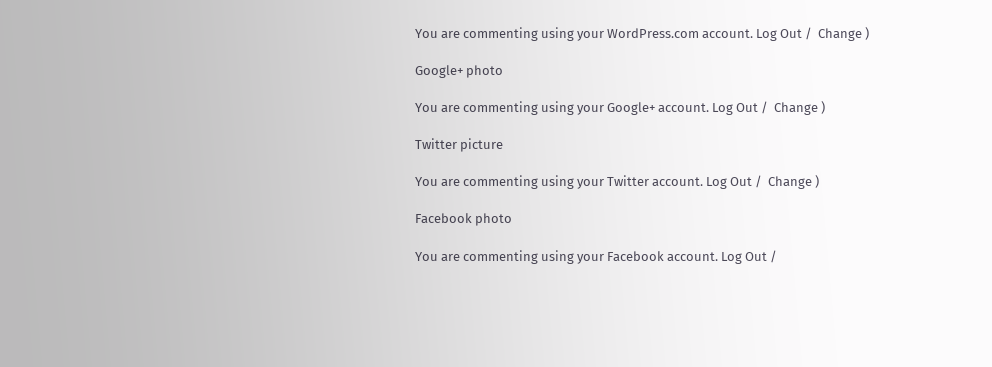You are commenting using your WordPress.com account. Log Out /  Change )

Google+ photo

You are commenting using your Google+ account. Log Out /  Change )

Twitter picture

You are commenting using your Twitter account. Log Out /  Change )

Facebook photo

You are commenting using your Facebook account. Log Out /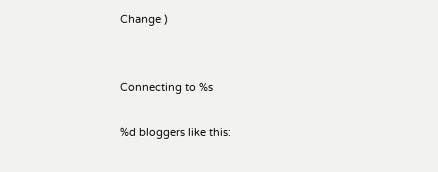Change )


Connecting to %s

%d bloggers like this: